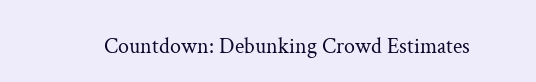Countdown: Debunking Crowd Estimates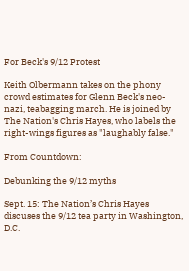For Beck's 9/12 Protest

Keith Olbermann takes on the phony crowd estimates for Glenn Beck's neo-nazi, teabagging march. He is joined by The Nation's Chris Hayes, who labels the right-wings figures as "laughably false."

From Countdown:

Debunking the 9/12 myths

Sept. 15: The Nation’s Chris Hayes discuses the 9/12 tea party in Washington, D.C.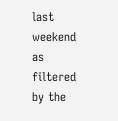last weekend as filtered by the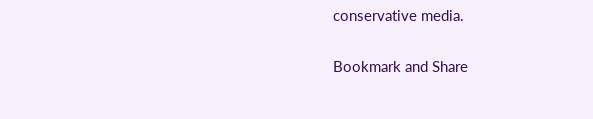conservative media.

Bookmark and Share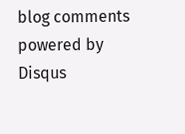blog comments powered by Disqus